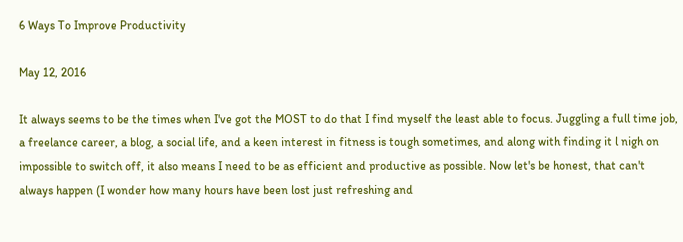6 Ways To Improve Productivity

May 12, 2016

It always seems to be the times when I've got the MOST to do that I find myself the least able to focus. Juggling a full time job, a freelance career, a blog, a social life, and a keen interest in fitness is tough sometimes, and along with finding it l nigh on impossible to switch off, it also means I need to be as efficient and productive as possible. Now let's be honest, that can't always happen (I wonder how many hours have been lost just refreshing and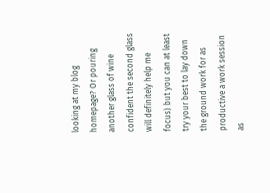looking at my blog homepage? Or pouring another glass of wine confident the second glass will definitely help me focus) but you can at least try your best to lay down the ground work for as productive a work session as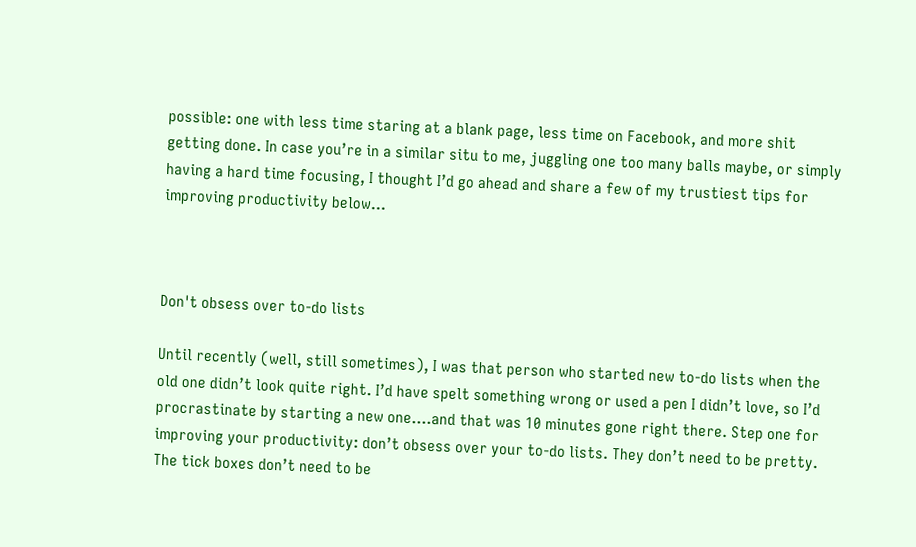possible: one with less time staring at a blank page, less time on Facebook, and more shit getting done. In case you’re in a similar situ to me, juggling one too many balls maybe, or simply having a hard time focusing, I thought I’d go ahead and share a few of my trustiest tips for improving productivity below…



Don't obsess over to-do lists

Until recently (well, still sometimes), I was that person who started new to-do lists when the old one didn’t look quite right. I’d have spelt something wrong or used a pen I didn’t love, so I’d procrastinate by starting a new one….and that was 10 minutes gone right there. Step one for improving your productivity: don’t obsess over your to-do lists. They don’t need to be pretty. The tick boxes don’t need to be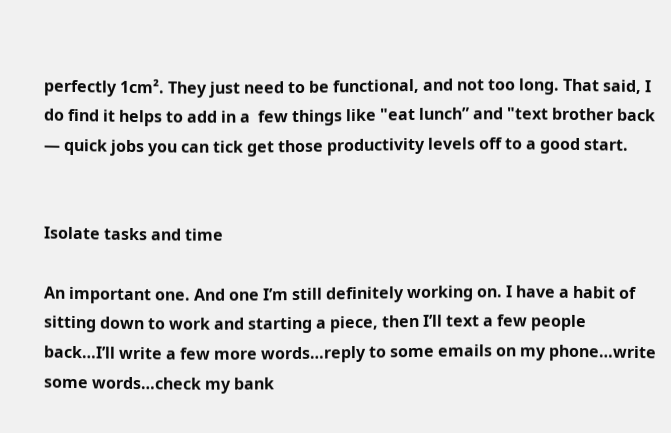perfectly 1cm². They just need to be functional, and not too long. That said, I do find it helps to add in a  few things like "eat lunch” and "text brother back — quick jobs you can tick get those productivity levels off to a good start.


Isolate tasks and time

An important one. And one I’m still definitely working on. I have a habit of sitting down to work and starting a piece, then I’ll text a few people back…I’ll write a few more words…reply to some emails on my phone…write some words…check my bank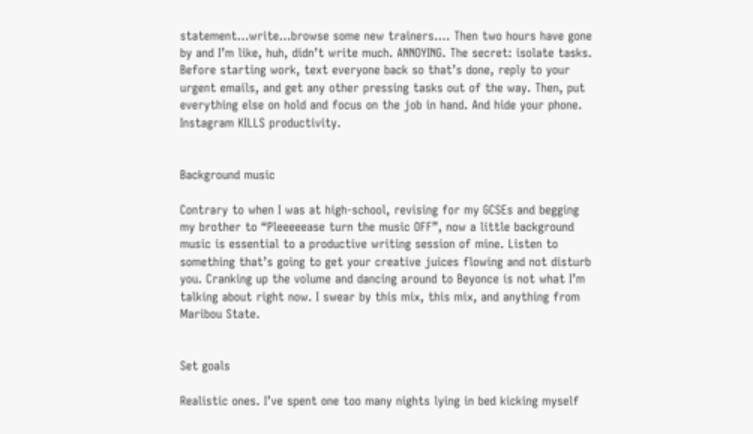statement…write…browse some new trainers…. Then two hours have gone by and I’m like, huh, didn’t write much. ANNOYING. The secret: isolate tasks. Before starting work, text everyone back so that’s done, reply to your urgent emails, and get any other pressing tasks out of the way. Then, put everything else on hold and focus on the job in hand. And hide your phone. Instagram KILLS productivity.


Background music

Contrary to when I was at high-school, revising for my GCSEs and begging my brother to “Pleeeeease turn the music OFF”, now a little background music is essential to a productive writing session of mine. Listen to something that’s going to get your creative juices flowing and not disturb you. Cranking up the volume and dancing around to Beyonce is not what I’m talking about right now. I swear by this mix, this mix, and anything from Maribou State.


Set goals

Realistic ones. I’ve spent one too many nights lying in bed kicking myself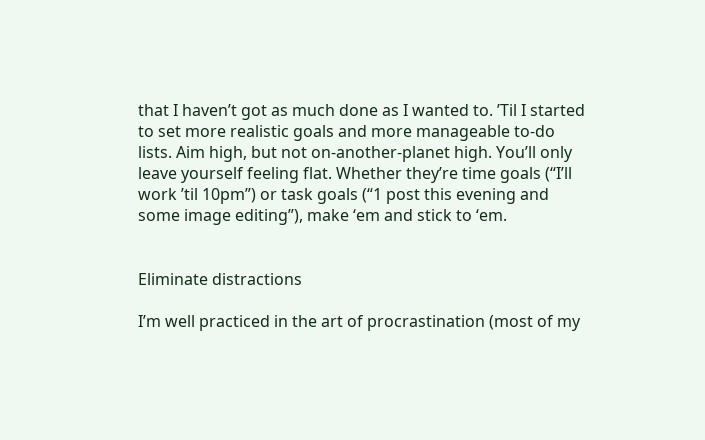that I haven’t got as much done as I wanted to. ’Til I started to set more realistic goals and more manageable to-do lists. Aim high, but not on-another-planet high. You’ll only leave yourself feeling flat. Whether they’re time goals (“I’ll work ’til 10pm”) or task goals (“1 post this evening and some image editing”), make ‘em and stick to ‘em.


Eliminate distractions

I’m well practiced in the art of procrastination (most of my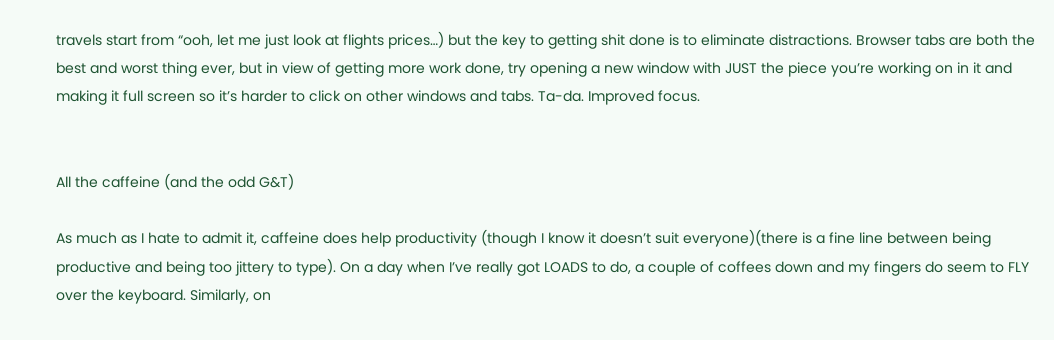travels start from “ooh, let me just look at flights prices…) but the key to getting shit done is to eliminate distractions. Browser tabs are both the best and worst thing ever, but in view of getting more work done, try opening a new window with JUST the piece you’re working on in it and making it full screen so it’s harder to click on other windows and tabs. Ta-da. Improved focus.


All the caffeine (and the odd G&T)

As much as I hate to admit it, caffeine does help productivity (though I know it doesn’t suit everyone)(there is a fine line between being productive and being too jittery to type). On a day when I’ve really got LOADS to do, a couple of coffees down and my fingers do seem to FLY over the keyboard. Similarly, on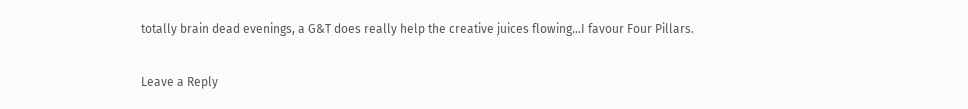totally brain dead evenings, a G&T does really help the creative juices flowing…I favour Four Pillars.

Leave a Reply